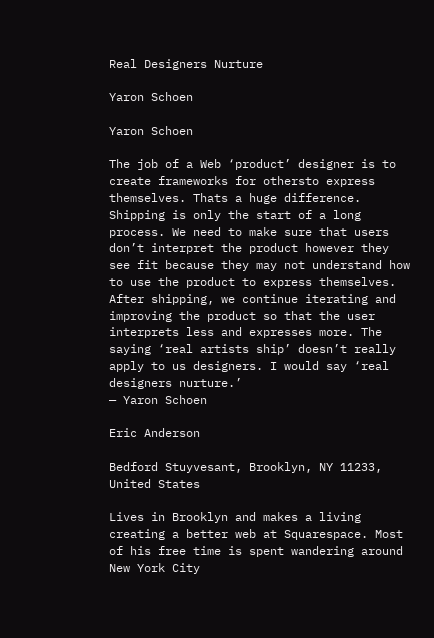Real Designers Nurture

Yaron Schoen

Yaron Schoen

The job of a Web ‘product’ designer is to create frameworks for othersto express themselves. Thats a huge difference. Shipping is only the start of a long process. We need to make sure that users don’t interpret the product however they see fit because they may not understand how to use the product to express themselves. After shipping, we continue iterating and improving the product so that the user interprets less and expresses more. The saying ‘real artists ship’ doesn’t really apply to us designers. I would say ‘real designers nurture.’
— Yaron Schoen

Eric Anderson

Bedford Stuyvesant, Brooklyn, NY 11233, United States

Lives in Brooklyn and makes a living creating a better web at Squarespace. Most of his free time is spent wandering around New York City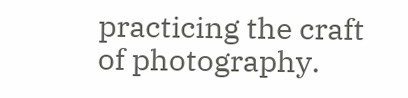practicing the craft of photography.